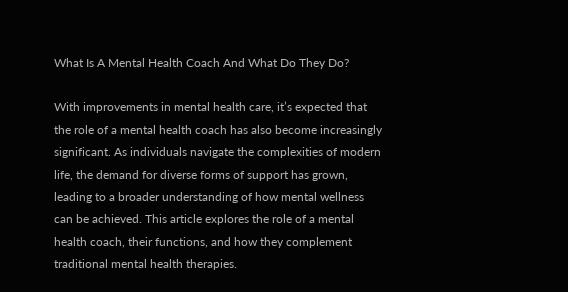What Is A Mental Health Coach And What Do They Do?

With improvements in mental health care, it’s expected that the role of a mental health coach has also become increasingly significant. As individuals navigate the complexities of modern life, the demand for diverse forms of support has grown, leading to a broader understanding of how mental wellness can be achieved. This article explores the role of a mental health coach, their functions, and how they complement traditional mental health therapies.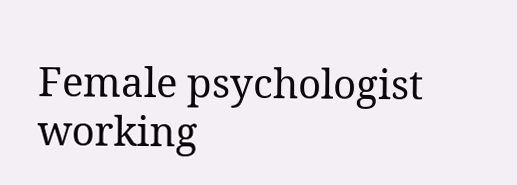Female psychologist working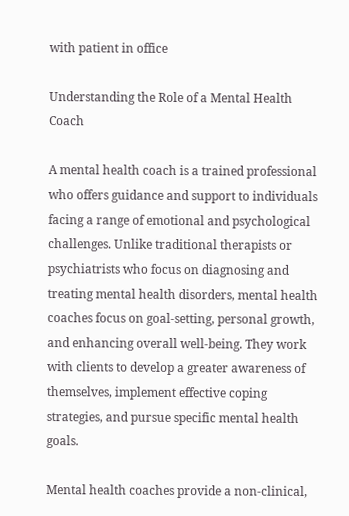with patient in office

Understanding the Role of a Mental Health Coach

A mental health coach is a trained professional who offers guidance and support to individuals facing a range of emotional and psychological challenges. Unlike traditional therapists or psychiatrists who focus on diagnosing and treating mental health disorders, mental health coaches focus on goal-setting, personal growth, and enhancing overall well-being. They work with clients to develop a greater awareness of themselves, implement effective coping strategies, and pursue specific mental health goals.

Mental health coaches provide a non-clinical,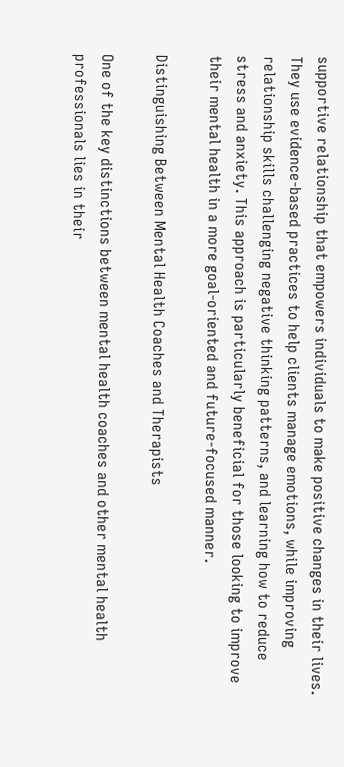supportive relationship that empowers individuals to make positive changes in their lives. They use evidence-based practices to help clients manage emotions, while improving relationship skills challenging negative thinking patterns, and learning how to reduce stress and anxiety. This approach is particularly beneficial for those looking to improve their mental health in a more goal-oriented and future-focused manner.

Distinguishing Between Mental Health Coaches and Therapists

One of the key distinctions between mental health coaches and other mental health professionals lies in their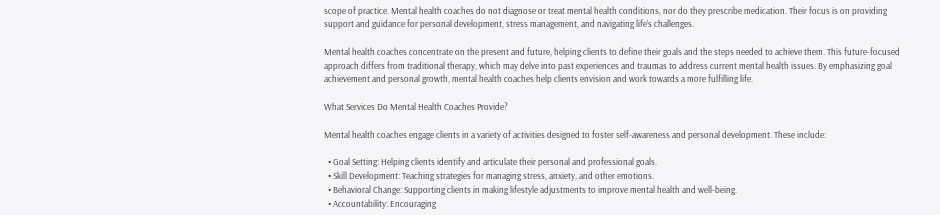scope of practice. Mental health coaches do not diagnose or treat mental health conditions, nor do they prescribe medication. Their focus is on providing support and guidance for personal development, stress management, and navigating life’s challenges.

Mental health coaches concentrate on the present and future, helping clients to define their goals and the steps needed to achieve them. This future-focused approach differs from traditional therapy, which may delve into past experiences and traumas to address current mental health issues. By emphasizing goal achievement and personal growth, mental health coaches help clients envision and work towards a more fulfilling life.

What Services Do Mental Health Coaches Provide?

Mental health coaches engage clients in a variety of activities designed to foster self-awareness and personal development. These include:

  • Goal Setting: Helping clients identify and articulate their personal and professional goals.
  • Skill Development: Teaching strategies for managing stress, anxiety, and other emotions.
  • Behavioral Change: Supporting clients in making lifestyle adjustments to improve mental health and well-being.
  • Accountability: Encouraging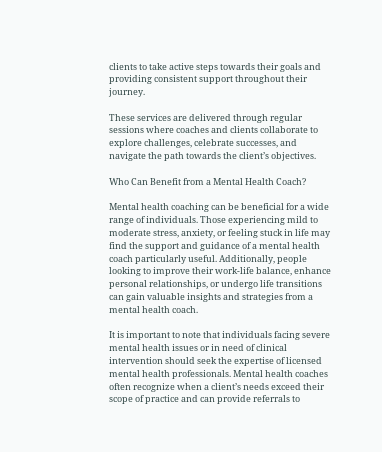clients to take active steps towards their goals and providing consistent support throughout their journey.

These services are delivered through regular sessions where coaches and clients collaborate to explore challenges, celebrate successes, and navigate the path towards the client’s objectives.

Who Can Benefit from a Mental Health Coach?

Mental health coaching can be beneficial for a wide range of individuals. Those experiencing mild to moderate stress, anxiety, or feeling stuck in life may find the support and guidance of a mental health coach particularly useful. Additionally, people looking to improve their work-life balance, enhance personal relationships, or undergo life transitions can gain valuable insights and strategies from a mental health coach.

It is important to note that individuals facing severe mental health issues or in need of clinical intervention should seek the expertise of licensed mental health professionals. Mental health coaches often recognize when a client’s needs exceed their scope of practice and can provide referrals to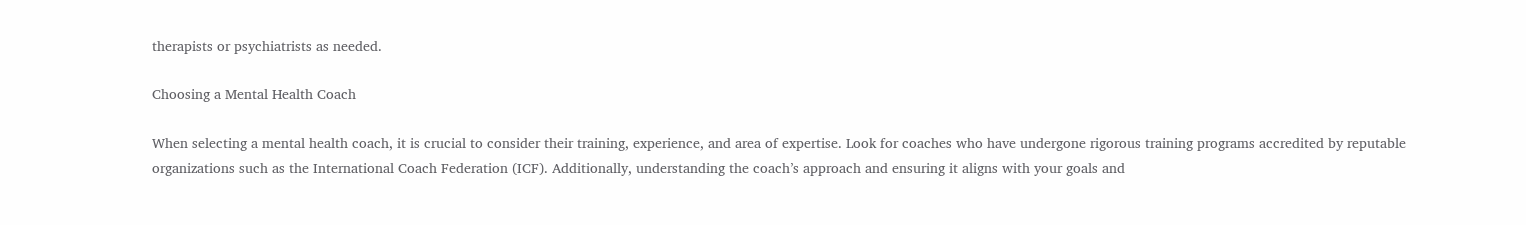therapists or psychiatrists as needed.

Choosing a Mental Health Coach

When selecting a mental health coach, it is crucial to consider their training, experience, and area of expertise. Look for coaches who have undergone rigorous training programs accredited by reputable organizations such as the International Coach Federation (ICF). Additionally, understanding the coach’s approach and ensuring it aligns with your goals and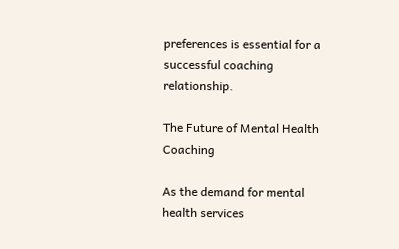preferences is essential for a successful coaching relationship.

The Future of Mental Health Coaching

As the demand for mental health services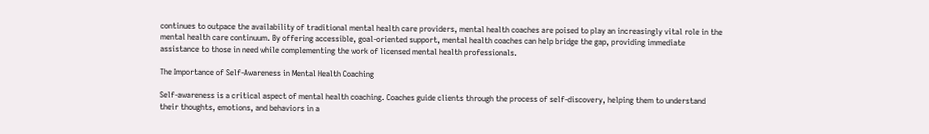continues to outpace the availability of traditional mental health care providers, mental health coaches are poised to play an increasingly vital role in the mental health care continuum. By offering accessible, goal-oriented support, mental health coaches can help bridge the gap, providing immediate assistance to those in need while complementing the work of licensed mental health professionals.

The Importance of Self-Awareness in Mental Health Coaching

Self-awareness is a critical aspect of mental health coaching. Coaches guide clients through the process of self-discovery, helping them to understand their thoughts, emotions, and behaviors in a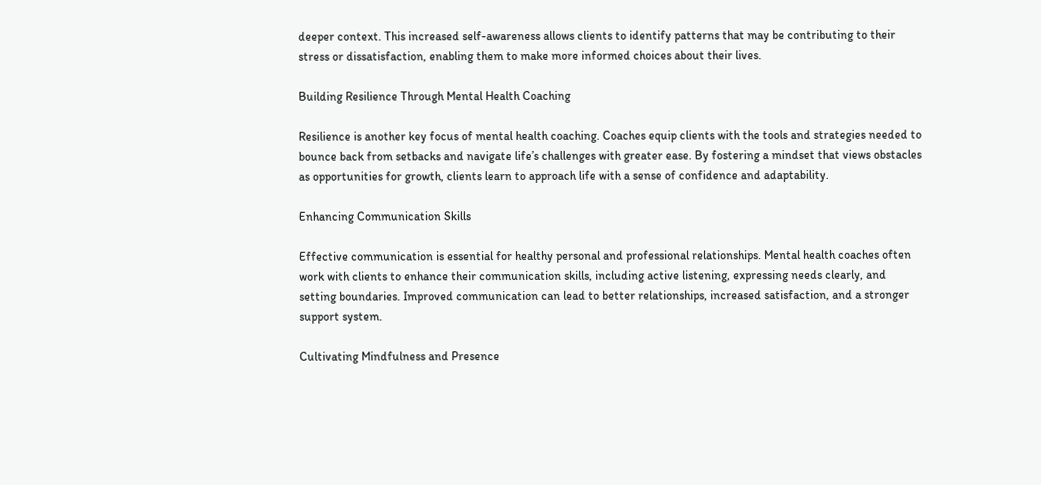deeper context. This increased self-awareness allows clients to identify patterns that may be contributing to their stress or dissatisfaction, enabling them to make more informed choices about their lives.

Building Resilience Through Mental Health Coaching

Resilience is another key focus of mental health coaching. Coaches equip clients with the tools and strategies needed to bounce back from setbacks and navigate life’s challenges with greater ease. By fostering a mindset that views obstacles as opportunities for growth, clients learn to approach life with a sense of confidence and adaptability.

Enhancing Communication Skills

Effective communication is essential for healthy personal and professional relationships. Mental health coaches often work with clients to enhance their communication skills, including active listening, expressing needs clearly, and setting boundaries. Improved communication can lead to better relationships, increased satisfaction, and a stronger support system.

Cultivating Mindfulness and Presence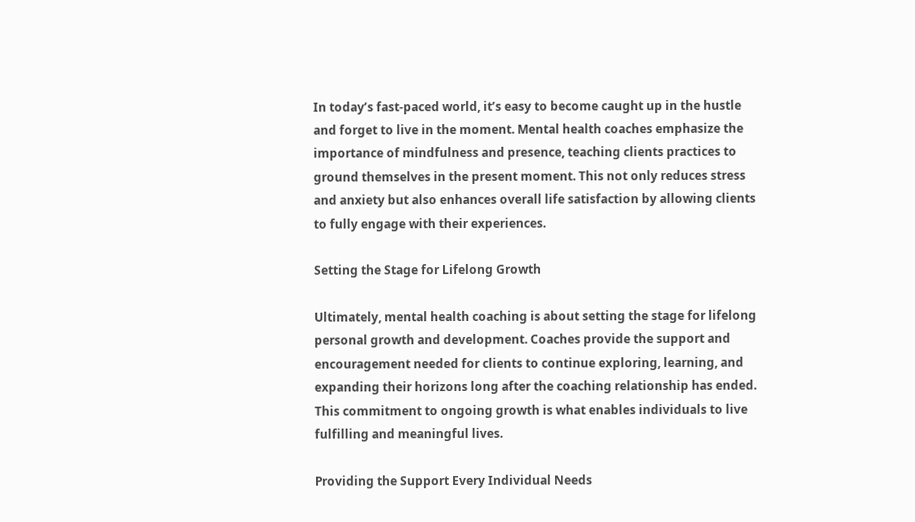In today’s fast-paced world, it’s easy to become caught up in the hustle and forget to live in the moment. Mental health coaches emphasize the importance of mindfulness and presence, teaching clients practices to ground themselves in the present moment. This not only reduces stress and anxiety but also enhances overall life satisfaction by allowing clients to fully engage with their experiences.

Setting the Stage for Lifelong Growth

Ultimately, mental health coaching is about setting the stage for lifelong personal growth and development. Coaches provide the support and encouragement needed for clients to continue exploring, learning, and expanding their horizons long after the coaching relationship has ended. This commitment to ongoing growth is what enables individuals to live fulfilling and meaningful lives.

Providing the Support Every Individual Needs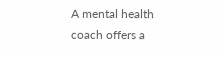A mental health coach offers a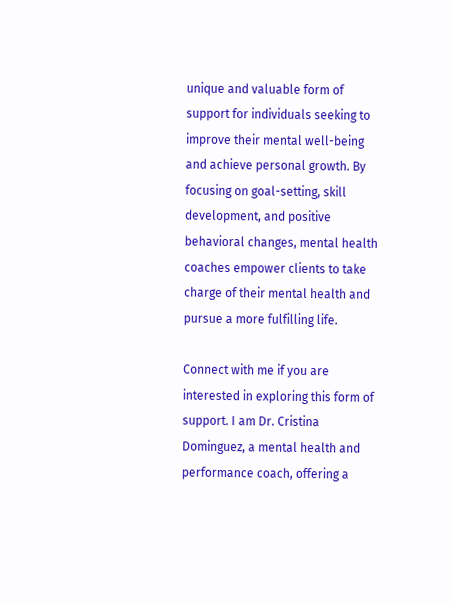unique and valuable form of support for individuals seeking to improve their mental well-being and achieve personal growth. By focusing on goal-setting, skill development, and positive behavioral changes, mental health coaches empower clients to take charge of their mental health and pursue a more fulfilling life.

Connect with me if you are interested in exploring this form of support. I am Dr. Cristina Dominguez, a mental health and performance coach, offering a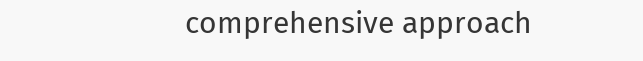comprehensive approach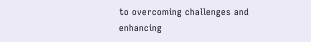to overcoming challenges and enhancing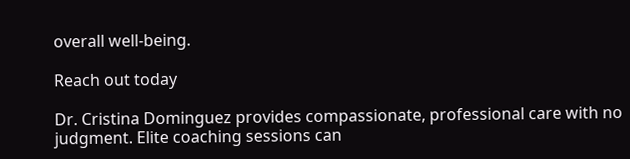overall well-being.

Reach out today

Dr. Cristina Dominguez provides compassionate, professional care with no judgment. Elite coaching sessions can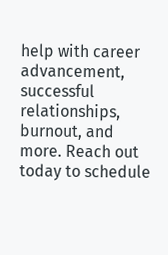help with career advancement, successful relationships, burnout, and more. Reach out today to schedule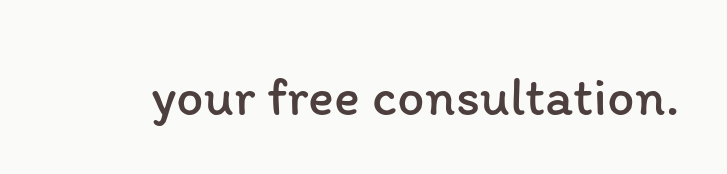your free consultation.